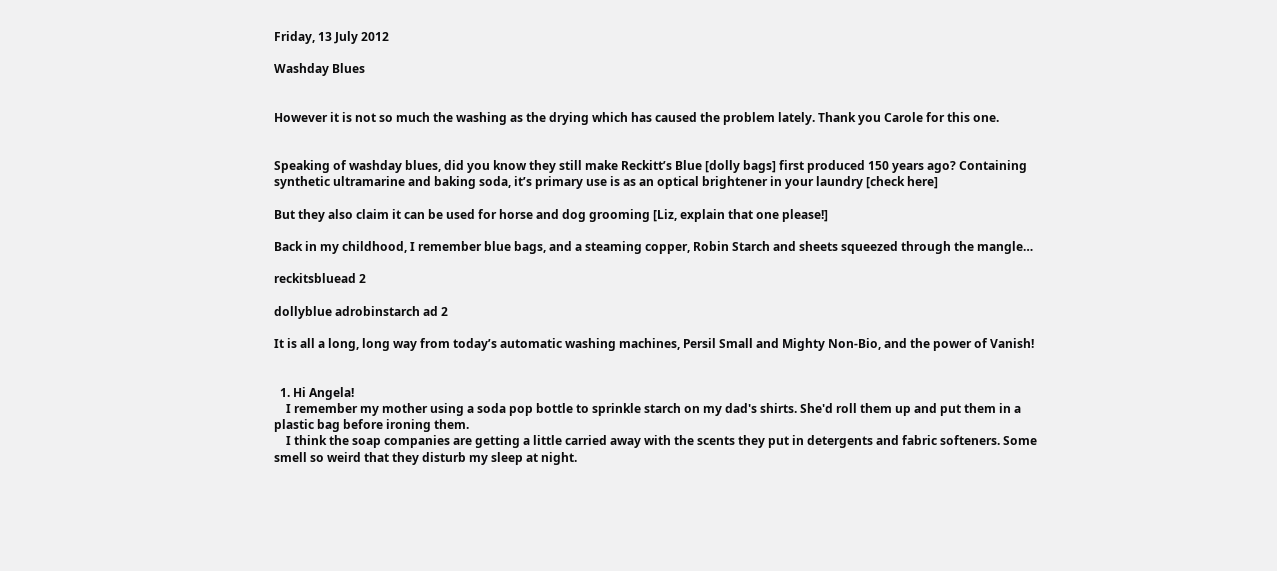Friday, 13 July 2012

Washday Blues


However it is not so much the washing as the drying which has caused the problem lately. Thank you Carole for this one.


Speaking of washday blues, did you know they still make Reckitt’s Blue [dolly bags] first produced 150 years ago? Containing synthetic ultramarine and baking soda, it’s primary use is as an optical brightener in your laundry [check here]

But they also claim it can be used for horse and dog grooming [Liz, explain that one please!]

Back in my childhood, I remember blue bags, and a steaming copper, Robin Starch and sheets squeezed through the mangle…

reckitsbluead 2

dollyblue adrobinstarch ad 2

It is all a long, long way from today’s automatic washing machines, Persil Small and Mighty Non-Bio, and the power of Vanish!


  1. Hi Angela!
    I remember my mother using a soda pop bottle to sprinkle starch on my dad's shirts. She'd roll them up and put them in a plastic bag before ironing them.
    I think the soap companies are getting a little carried away with the scents they put in detergents and fabric softeners. Some smell so weird that they disturb my sleep at night.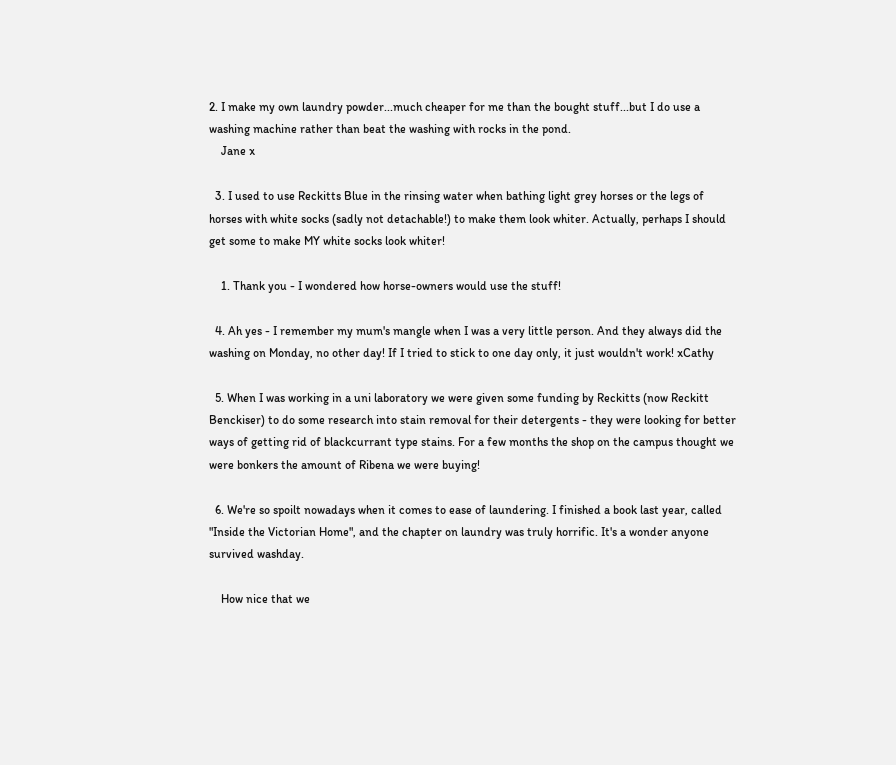2. I make my own laundry powder...much cheaper for me than the bought stuff...but I do use a washing machine rather than beat the washing with rocks in the pond.
    Jane x

  3. I used to use Reckitts Blue in the rinsing water when bathing light grey horses or the legs of horses with white socks (sadly not detachable!) to make them look whiter. Actually, perhaps I should get some to make MY white socks look whiter!

    1. Thank you - I wondered how horse-owners would use the stuff!

  4. Ah yes - I remember my mum's mangle when I was a very little person. And they always did the washing on Monday, no other day! If I tried to stick to one day only, it just wouldn't work! xCathy

  5. When I was working in a uni laboratory we were given some funding by Reckitts (now Reckitt Benckiser) to do some research into stain removal for their detergents - they were looking for better ways of getting rid of blackcurrant type stains. For a few months the shop on the campus thought we were bonkers the amount of Ribena we were buying!

  6. We're so spoilt nowadays when it comes to ease of laundering. I finished a book last year, called "Inside the Victorian Home", and the chapter on laundry was truly horrific. It's a wonder anyone survived washday.

    How nice that we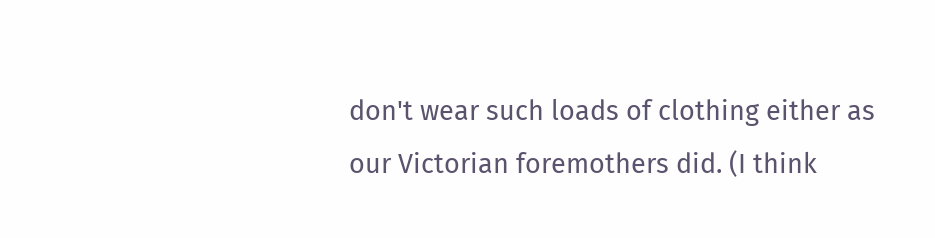don't wear such loads of clothing either as our Victorian foremothers did. (I think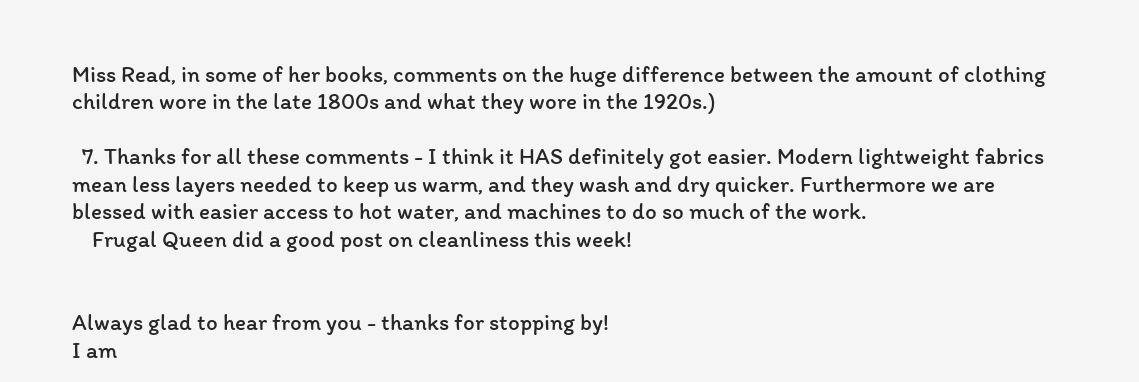Miss Read, in some of her books, comments on the huge difference between the amount of clothing children wore in the late 1800s and what they wore in the 1920s.)

  7. Thanks for all these comments - I think it HAS definitely got easier. Modern lightweight fabrics mean less layers needed to keep us warm, and they wash and dry quicker. Furthermore we are blessed with easier access to hot water, and machines to do so much of the work.
    Frugal Queen did a good post on cleanliness this week!


Always glad to hear from you - thanks for stopping by!
I am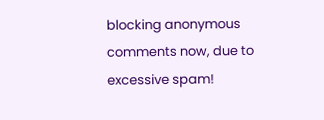blocking anonymous comments now, due to excessive spam!